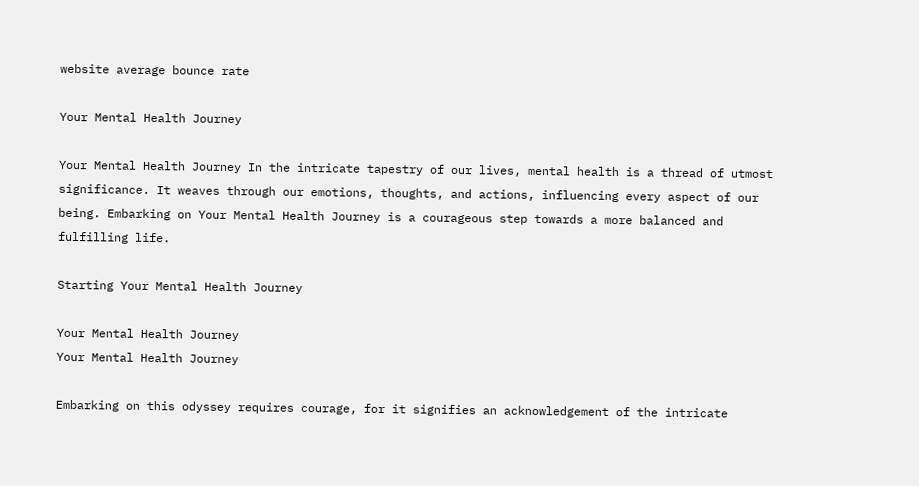website average bounce rate

Your Mental Health Journey

Your Mental Health Journey In the intricate tapestry of our lives, mental health is a thread of utmost significance. It weaves through our emotions, thoughts, and actions, influencing every aspect of our being. Embarking on Your Mental Health Journey is a courageous step towards a more balanced and fulfilling life.

Starting Your Mental Health Journey

Your Mental Health Journey
Your Mental Health Journey

Embarking on this odyssey requires courage, for it signifies an acknowledgement of the intricate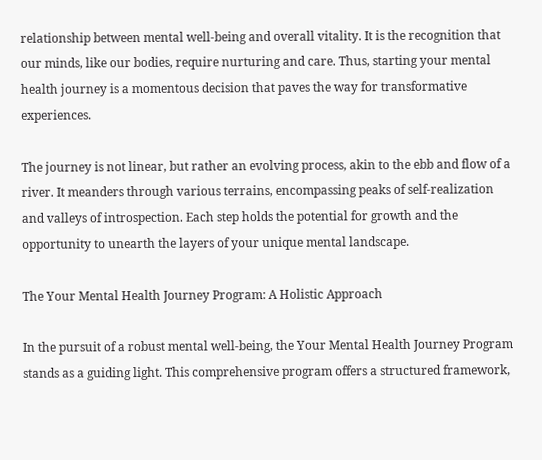relationship between mental well-being and overall vitality. It is the recognition that our minds, like our bodies, require nurturing and care. Thus, starting your mental health journey is a momentous decision that paves the way for transformative experiences.

The journey is not linear, but rather an evolving process, akin to the ebb and flow of a river. It meanders through various terrains, encompassing peaks of self-realization and valleys of introspection. Each step holds the potential for growth and the opportunity to unearth the layers of your unique mental landscape.

The Your Mental Health Journey Program: A Holistic Approach

In the pursuit of a robust mental well-being, the Your Mental Health Journey Program stands as a guiding light. This comprehensive program offers a structured framework,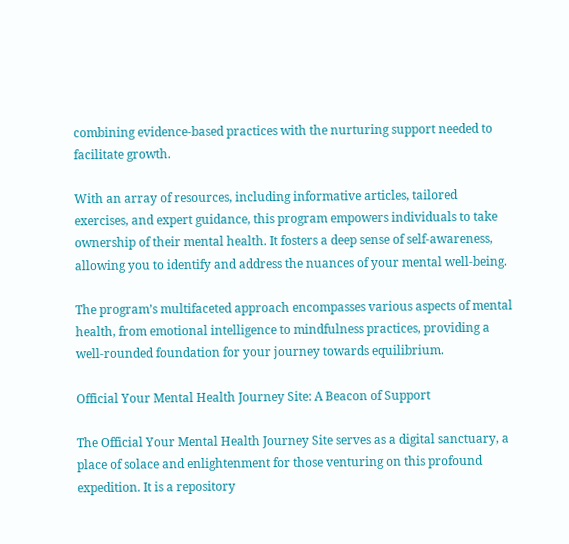combining evidence-based practices with the nurturing support needed to facilitate growth.

With an array of resources, including informative articles, tailored exercises, and expert guidance, this program empowers individuals to take ownership of their mental health. It fosters a deep sense of self-awareness, allowing you to identify and address the nuances of your mental well-being.

The program’s multifaceted approach encompasses various aspects of mental health, from emotional intelligence to mindfulness practices, providing a well-rounded foundation for your journey towards equilibrium.

Official Your Mental Health Journey Site: A Beacon of Support

The Official Your Mental Health Journey Site serves as a digital sanctuary, a place of solace and enlightenment for those venturing on this profound expedition. It is a repository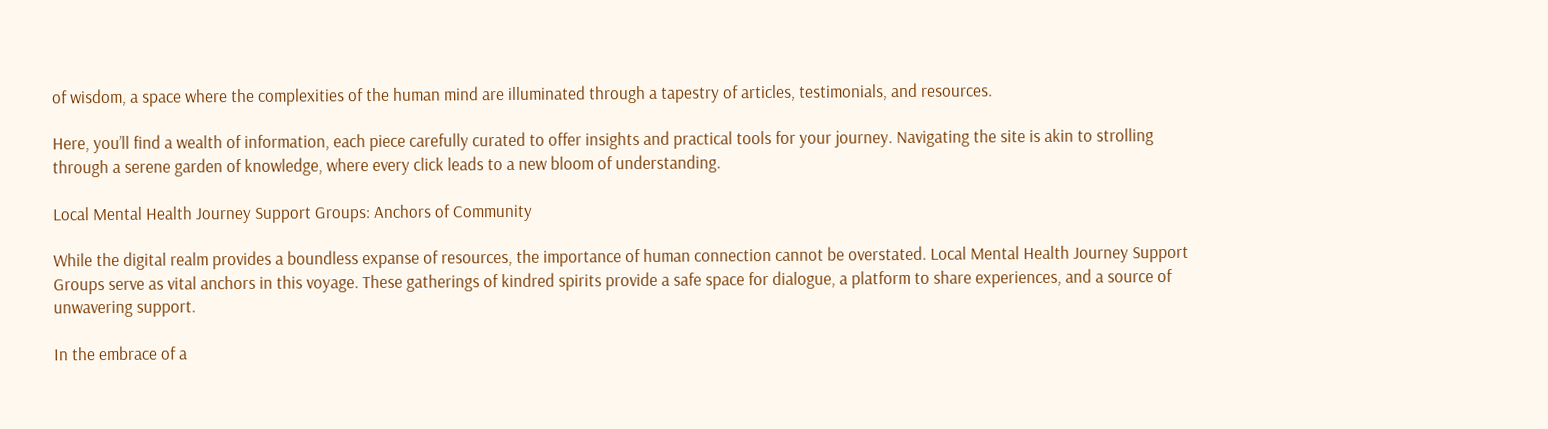of wisdom, a space where the complexities of the human mind are illuminated through a tapestry of articles, testimonials, and resources.

Here, you’ll find a wealth of information, each piece carefully curated to offer insights and practical tools for your journey. Navigating the site is akin to strolling through a serene garden of knowledge, where every click leads to a new bloom of understanding.

Local Mental Health Journey Support Groups: Anchors of Community

While the digital realm provides a boundless expanse of resources, the importance of human connection cannot be overstated. Local Mental Health Journey Support Groups serve as vital anchors in this voyage. These gatherings of kindred spirits provide a safe space for dialogue, a platform to share experiences, and a source of unwavering support.

In the embrace of a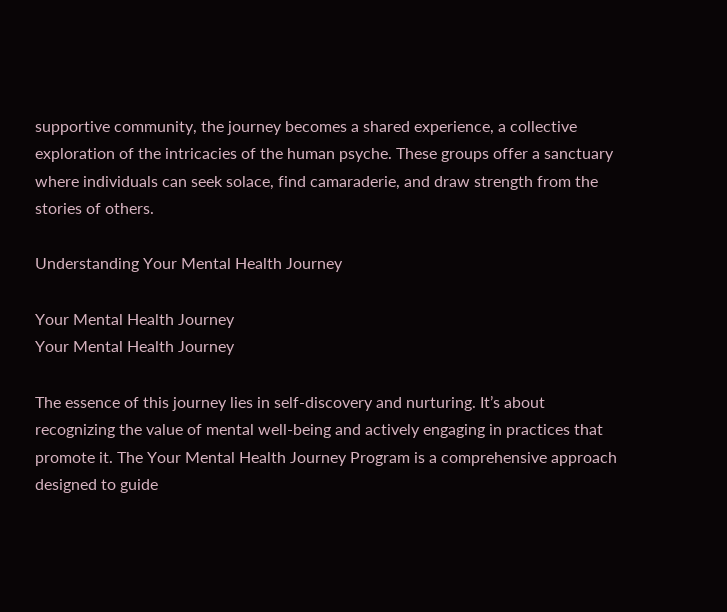supportive community, the journey becomes a shared experience, a collective exploration of the intricacies of the human psyche. These groups offer a sanctuary where individuals can seek solace, find camaraderie, and draw strength from the stories of others.

Understanding Your Mental Health Journey

Your Mental Health Journey
Your Mental Health Journey

The essence of this journey lies in self-discovery and nurturing. It’s about recognizing the value of mental well-being and actively engaging in practices that promote it. The Your Mental Health Journey Program is a comprehensive approach designed to guide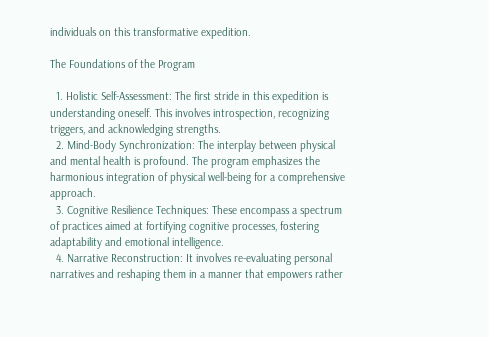individuals on this transformative expedition.

The Foundations of the Program

  1. Holistic Self-Assessment: The first stride in this expedition is understanding oneself. This involves introspection, recognizing triggers, and acknowledging strengths.
  2. Mind-Body Synchronization: The interplay between physical and mental health is profound. The program emphasizes the harmonious integration of physical well-being for a comprehensive approach.
  3. Cognitive Resilience Techniques: These encompass a spectrum of practices aimed at fortifying cognitive processes, fostering adaptability and emotional intelligence.
  4. Narrative Reconstruction: It involves re-evaluating personal narratives and reshaping them in a manner that empowers rather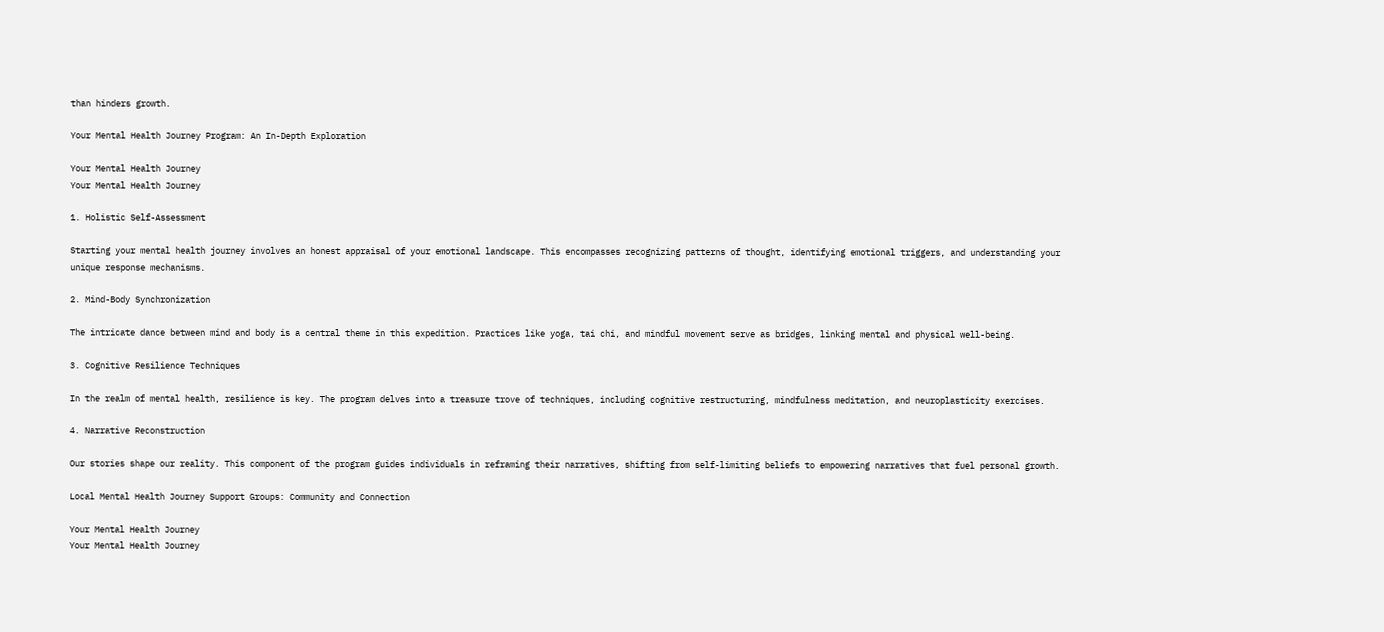than hinders growth.

Your Mental Health Journey Program: An In-Depth Exploration

Your Mental Health Journey
Your Mental Health Journey

1. Holistic Self-Assessment

Starting your mental health journey involves an honest appraisal of your emotional landscape. This encompasses recognizing patterns of thought, identifying emotional triggers, and understanding your unique response mechanisms.

2. Mind-Body Synchronization

The intricate dance between mind and body is a central theme in this expedition. Practices like yoga, tai chi, and mindful movement serve as bridges, linking mental and physical well-being.

3. Cognitive Resilience Techniques

In the realm of mental health, resilience is key. The program delves into a treasure trove of techniques, including cognitive restructuring, mindfulness meditation, and neuroplasticity exercises.

4. Narrative Reconstruction

Our stories shape our reality. This component of the program guides individuals in reframing their narratives, shifting from self-limiting beliefs to empowering narratives that fuel personal growth.

Local Mental Health Journey Support Groups: Community and Connection

Your Mental Health Journey
Your Mental Health Journey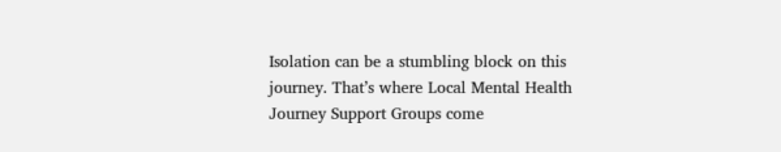Isolation can be a stumbling block on this journey. That’s where Local Mental Health Journey Support Groups come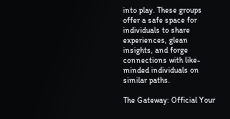into play. These groups offer a safe space for individuals to share experiences, glean insights, and forge connections with like-minded individuals on similar paths.

The Gateway: Official Your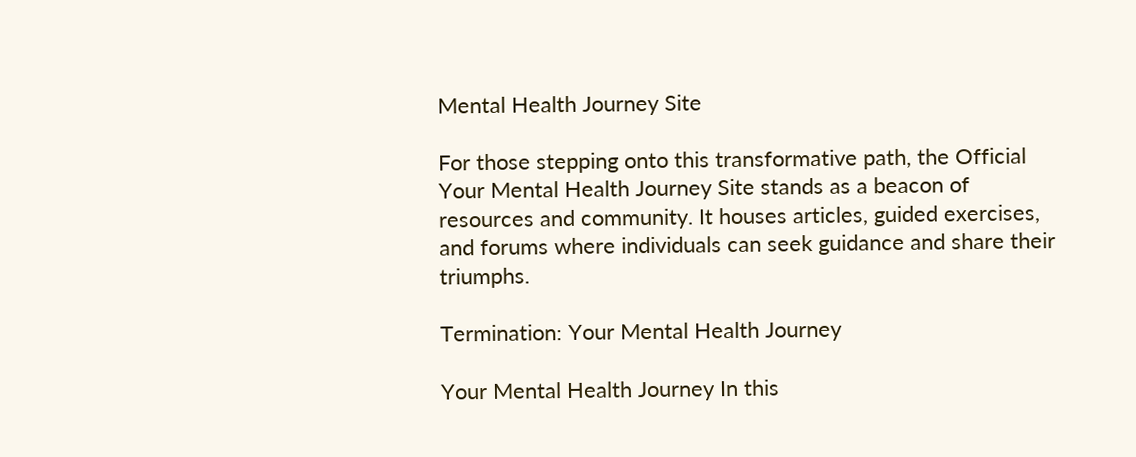Mental Health Journey Site

For those stepping onto this transformative path, the Official Your Mental Health Journey Site stands as a beacon of resources and community. It houses articles, guided exercises, and forums where individuals can seek guidance and share their triumphs.

Termination: Your Mental Health Journey

Your Mental Health Journey In this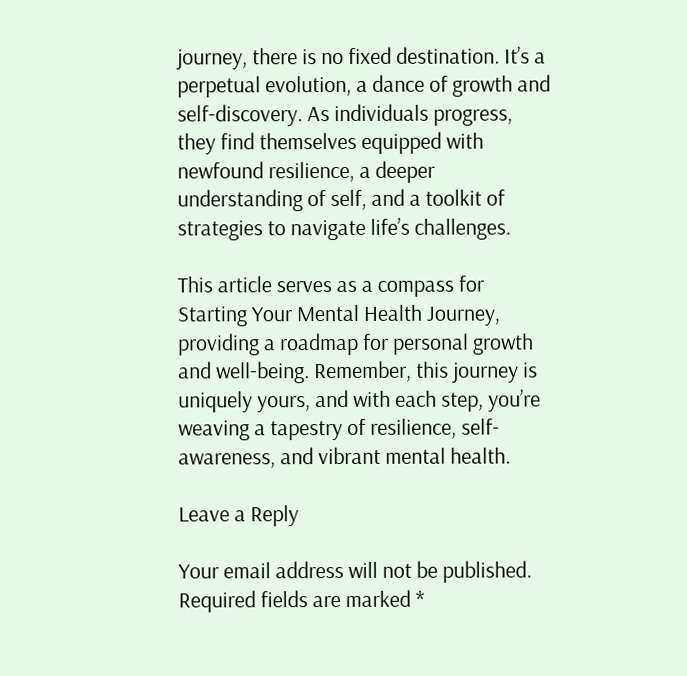journey, there is no fixed destination. It’s a perpetual evolution, a dance of growth and self-discovery. As individuals progress, they find themselves equipped with newfound resilience, a deeper understanding of self, and a toolkit of strategies to navigate life’s challenges.

This article serves as a compass for Starting Your Mental Health Journey, providing a roadmap for personal growth and well-being. Remember, this journey is uniquely yours, and with each step, you’re weaving a tapestry of resilience, self-awareness, and vibrant mental health.

Leave a Reply

Your email address will not be published. Required fields are marked *